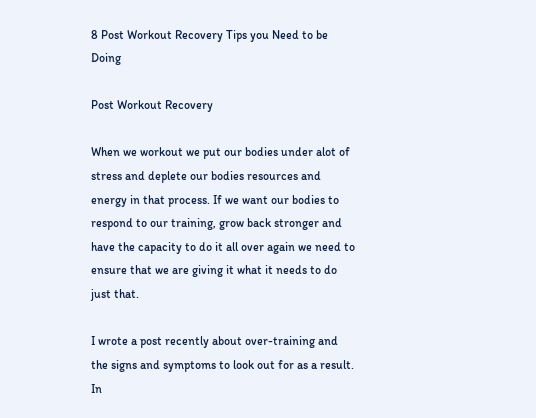8 Post Workout Recovery Tips you Need to be Doing

Post Workout Recovery

When we workout we put our bodies under alot of stress and deplete our bodies resources and energy in that process. If we want our bodies to respond to our training, grow back stronger and have the capacity to do it all over again we need to ensure that we are giving it what it needs to do just that.

I wrote a post recently about over-training and the signs and symptoms to look out for as a result. In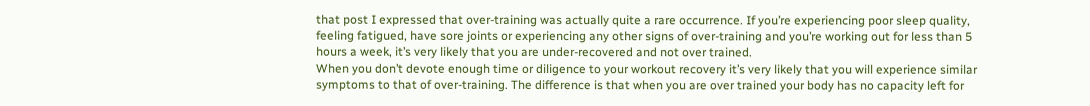that post I expressed that over-training was actually quite a rare occurrence. If you’re experiencing poor sleep quality, feeling fatigued, have sore joints or experiencing any other signs of over-training and you’re working out for less than 5 hours a week, it’s very likely that you are under-recovered and not over trained.
When you don’t devote enough time or diligence to your workout recovery it’s very likely that you will experience similar symptoms to that of over-training. The difference is that when you are over trained your body has no capacity left for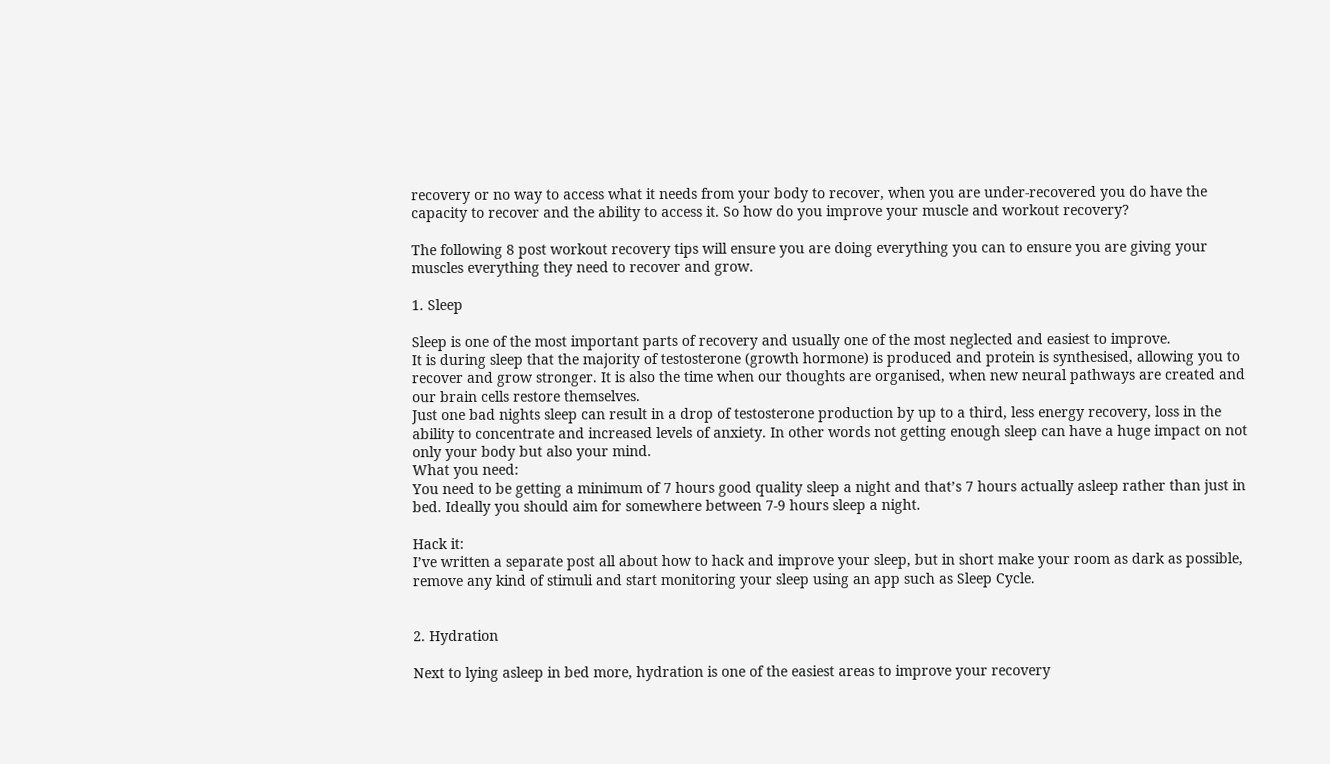recovery or no way to access what it needs from your body to recover, when you are under-recovered you do have the capacity to recover and the ability to access it. So how do you improve your muscle and workout recovery?

The following 8 post workout recovery tips will ensure you are doing everything you can to ensure you are giving your muscles everything they need to recover and grow.

1. Sleep

Sleep is one of the most important parts of recovery and usually one of the most neglected and easiest to improve.
It is during sleep that the majority of testosterone (growth hormone) is produced and protein is synthesised, allowing you to recover and grow stronger. It is also the time when our thoughts are organised, when new neural pathways are created and our brain cells restore themselves.
Just one bad nights sleep can result in a drop of testosterone production by up to a third, less energy recovery, loss in the ability to concentrate and increased levels of anxiety. In other words not getting enough sleep can have a huge impact on not only your body but also your mind.
What you need:
You need to be getting a minimum of 7 hours good quality sleep a night and that’s 7 hours actually asleep rather than just in bed. Ideally you should aim for somewhere between 7-9 hours sleep a night.

Hack it:
I’ve written a separate post all about how to hack and improve your sleep, but in short make your room as dark as possible, remove any kind of stimuli and start monitoring your sleep using an app such as Sleep Cycle.


2. Hydration

Next to lying asleep in bed more, hydration is one of the easiest areas to improve your recovery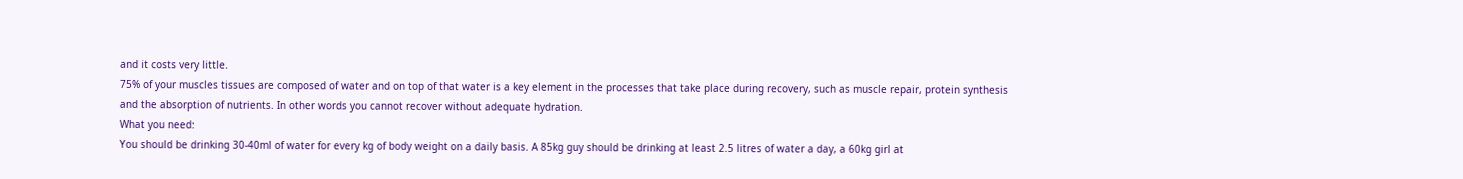and it costs very little.
75% of your muscles tissues are composed of water and on top of that water is a key element in the processes that take place during recovery, such as muscle repair, protein synthesis and the absorption of nutrients. In other words you cannot recover without adequate hydration.
What you need:
You should be drinking 30-40ml of water for every kg of body weight on a daily basis. A 85kg guy should be drinking at least 2.5 litres of water a day, a 60kg girl at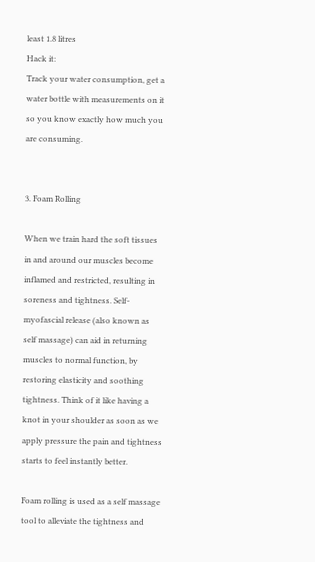least 1.8 litres
Hack it:
Track your water consumption, get a water bottle with measurements on it so you know exactly how much you are consuming.


3. Foam Rolling

When we train hard the soft tissues in and around our muscles become inflamed and restricted, resulting in soreness and tightness. Self-myofascial release (also known as self massage) can aid in returning muscles to normal function, by restoring elasticity and soothing tightness. Think of it like having a knot in your shoulder as soon as we apply pressure the pain and tightness starts to feel instantly better.

Foam rolling is used as a self massage tool to alleviate the tightness and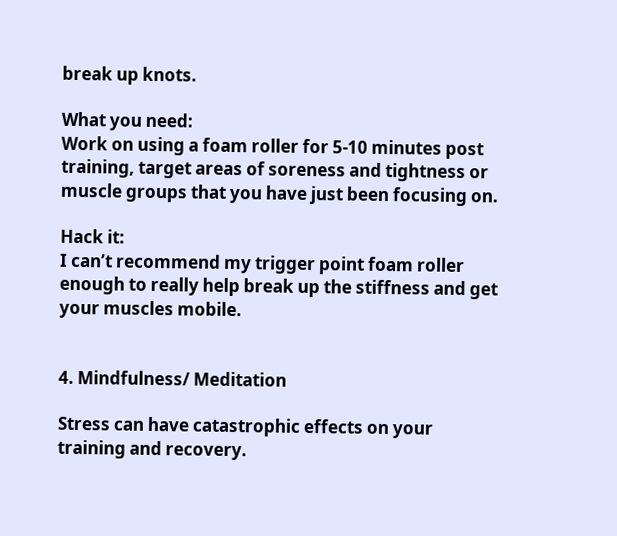break up knots.

What you need:
Work on using a foam roller for 5-10 minutes post training, target areas of soreness and tightness or muscle groups that you have just been focusing on.

Hack it:
I can’t recommend my trigger point foam roller enough to really help break up the stiffness and get your muscles mobile.


4. Mindfulness/ Meditation

Stress can have catastrophic effects on your training and recovery.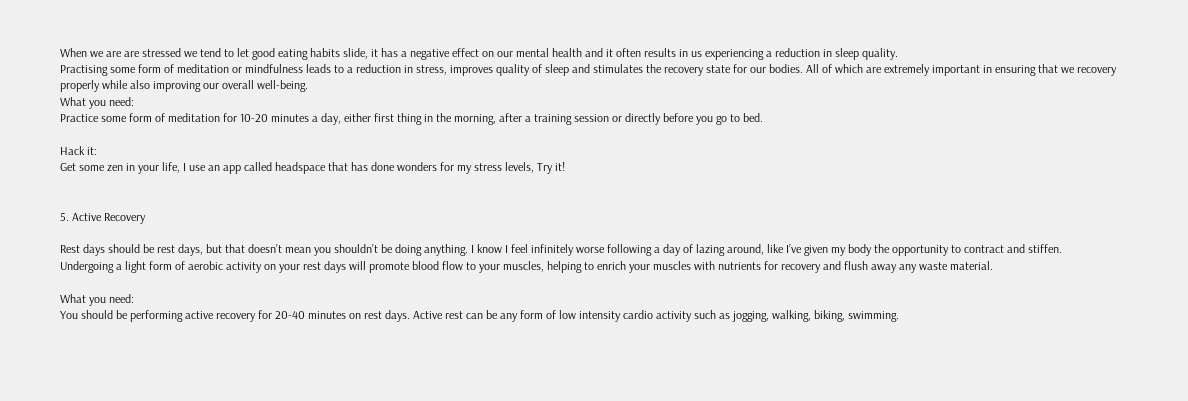When we are are stressed we tend to let good eating habits slide, it has a negative effect on our mental health and it often results in us experiencing a reduction in sleep quality.
Practising some form of meditation or mindfulness leads to a reduction in stress, improves quality of sleep and stimulates the recovery state for our bodies. All of which are extremely important in ensuring that we recovery properly while also improving our overall well-being.
What you need:
Practice some form of meditation for 10-20 minutes a day, either first thing in the morning, after a training session or directly before you go to bed.

Hack it:
Get some zen in your life, I use an app called headspace that has done wonders for my stress levels, Try it!


5. Active Recovery

Rest days should be rest days, but that doesn’t mean you shouldn’t be doing anything. I know I feel infinitely worse following a day of lazing around, like I’ve given my body the opportunity to contract and stiffen.
Undergoing a light form of aerobic activity on your rest days will promote blood flow to your muscles, helping to enrich your muscles with nutrients for recovery and flush away any waste material.

What you need:
You should be performing active recovery for 20-40 minutes on rest days. Active rest can be any form of low intensity cardio activity such as jogging, walking, biking, swimming.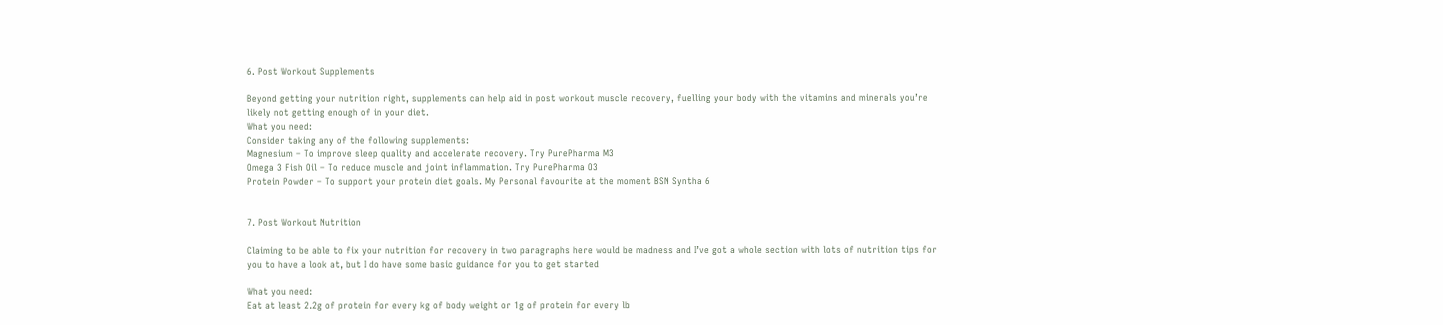6. Post Workout Supplements

Beyond getting your nutrition right, supplements can help aid in post workout muscle recovery, fuelling your body with the vitamins and minerals you’re likely not getting enough of in your diet.
What you need:
Consider taking any of the following supplements:
Magnesium – To improve sleep quality and accelerate recovery. Try PurePharma M3
Omega 3 Fish Oil – To reduce muscle and joint inflammation. Try PurePharma O3
Protein Powder – To support your protein diet goals. My Personal favourite at the moment BSN Syntha 6


7. Post Workout Nutrition

Claiming to be able to fix your nutrition for recovery in two paragraphs here would be madness and I’ve got a whole section with lots of nutrition tips for you to have a look at, but I do have some basic guidance for you to get started

What you need:
Eat at least 2.2g of protein for every kg of body weight or 1g of protein for every lb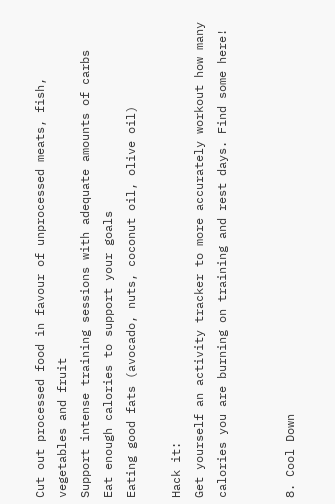Cut out processed food in favour of unprocessed meats, fish, vegetables and fruit
Support intense training sessions with adequate amounts of carbs
Eat enough calories to support your goals
Eating good fats (avocado, nuts, coconut oil, olive oil)

Hack it:
Get yourself an activity tracker to more accurately workout how many calories you are burning on training and rest days. Find some here!


8. Cool Down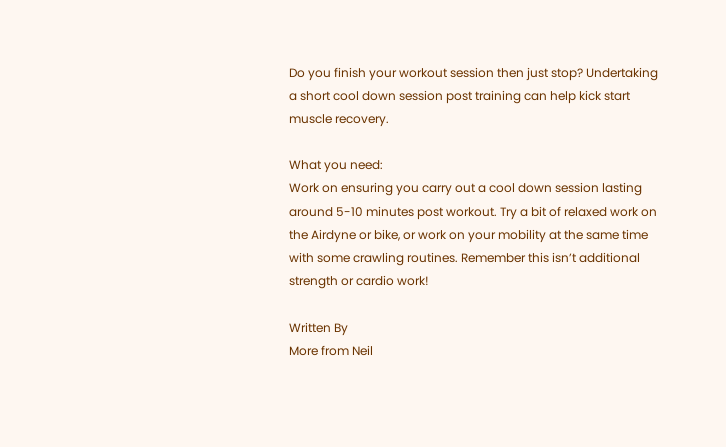Do you finish your workout session then just stop? Undertaking a short cool down session post training can help kick start muscle recovery.

What you need:
Work on ensuring you carry out a cool down session lasting around 5-10 minutes post workout. Try a bit of relaxed work on the Airdyne or bike, or work on your mobility at the same time with some crawling routines. Remember this isn’t additional strength or cardio work!

Written By
More from Neil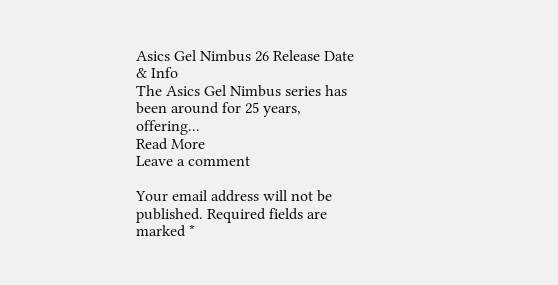Asics Gel Nimbus 26 Release Date & Info
The Asics Gel Nimbus series has been around for 25 years, offering...
Read More
Leave a comment

Your email address will not be published. Required fields are marked *